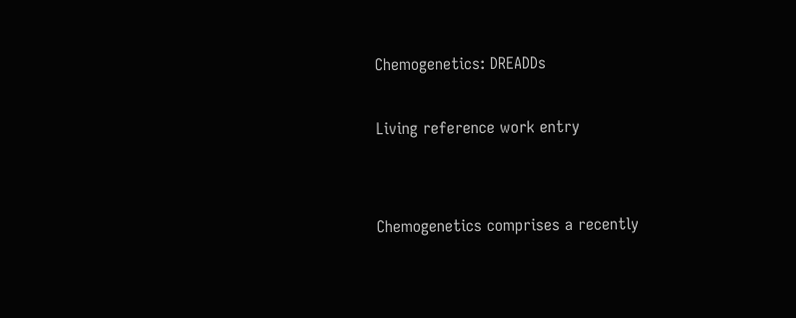Chemogenetics: DREADDs

Living reference work entry


Chemogenetics comprises a recently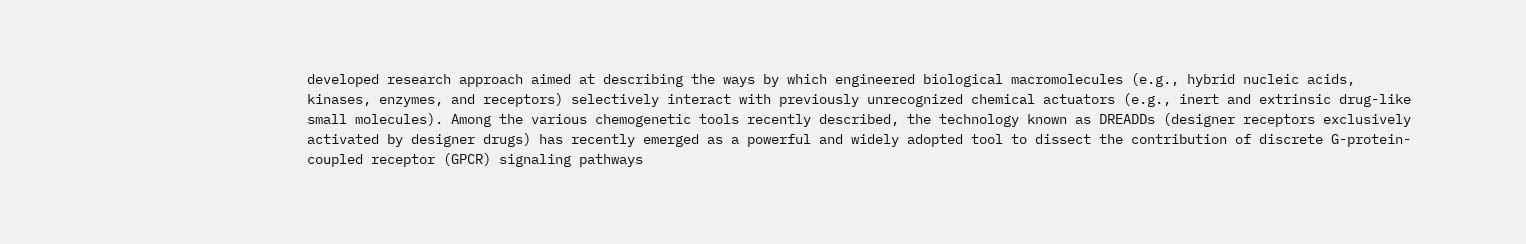developed research approach aimed at describing the ways by which engineered biological macromolecules (e.g., hybrid nucleic acids, kinases, enzymes, and receptors) selectively interact with previously unrecognized chemical actuators (e.g., inert and extrinsic drug-like small molecules). Among the various chemogenetic tools recently described, the technology known as DREADDs (designer receptors exclusively activated by designer drugs) has recently emerged as a powerful and widely adopted tool to dissect the contribution of discrete G-protein-coupled receptor (GPCR) signaling pathways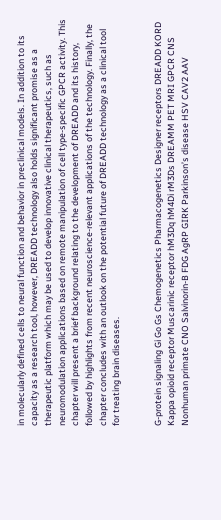in molecularly defined cells to neural function and behavior in preclinical models. In addition to its capacity as a research tool, however, DREADD technology also holds significant promise as a therapeutic platform which may be used to develop innovative clinical therapeutics, such as neuromodulation applications based on remote manipulation of cell type-specific GPCR activity. This chapter will present a brief background relating to the development of DREADD and its history, followed by highlights from recent neuroscience-relevant applications of the technology. Finally, the chapter concludes with an outlook on the potential future of DREADD technology as a clinical tool for treating brain diseases.


G-protein signaling Gi Go Gs Chemogenetics Pharmacogenetics Designer receptors DREADD KORD Kappa opioid receptor Muscarinic receptor hM3Dq hM4Di rM3Ds DREAMM PET MRI GPCR CNS Nonhuman primate CNO Salvinorin-B FDG AgRP GIRK Parkinson’s disease HSV CAV2 AAV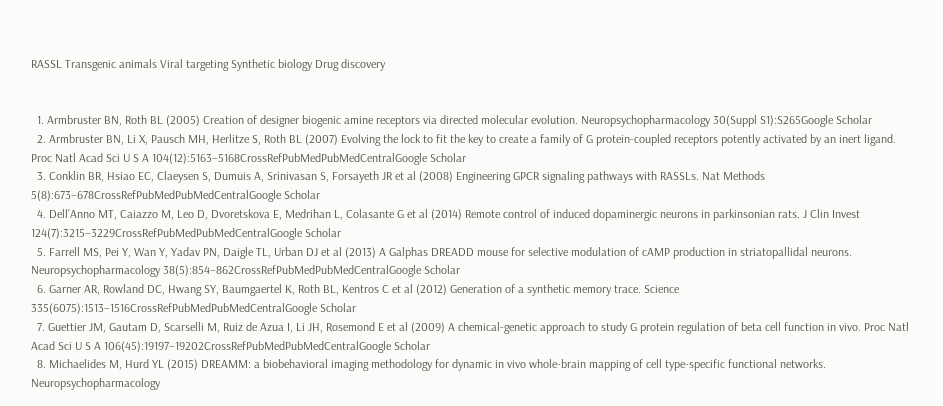RASSL Transgenic animals Viral targeting Synthetic biology Drug discovery


  1. Armbruster BN, Roth BL (2005) Creation of designer biogenic amine receptors via directed molecular evolution. Neuropsychopharmacology 30(Suppl S1):S265Google Scholar
  2. Armbruster BN, Li X, Pausch MH, Herlitze S, Roth BL (2007) Evolving the lock to fit the key to create a family of G protein-coupled receptors potently activated by an inert ligand. Proc Natl Acad Sci U S A 104(12):5163–5168CrossRefPubMedPubMedCentralGoogle Scholar
  3. Conklin BR, Hsiao EC, Claeysen S, Dumuis A, Srinivasan S, Forsayeth JR et al (2008) Engineering GPCR signaling pathways with RASSLs. Nat Methods 5(8):673–678CrossRefPubMedPubMedCentralGoogle Scholar
  4. Dell’Anno MT, Caiazzo M, Leo D, Dvoretskova E, Medrihan L, Colasante G et al (2014) Remote control of induced dopaminergic neurons in parkinsonian rats. J Clin Invest 124(7):3215–3229CrossRefPubMedPubMedCentralGoogle Scholar
  5. Farrell MS, Pei Y, Wan Y, Yadav PN, Daigle TL, Urban DJ et al (2013) A Galphas DREADD mouse for selective modulation of cAMP production in striatopallidal neurons. Neuropsychopharmacology 38(5):854–862CrossRefPubMedPubMedCentralGoogle Scholar
  6. Garner AR, Rowland DC, Hwang SY, Baumgaertel K, Roth BL, Kentros C et al (2012) Generation of a synthetic memory trace. Science 335(6075):1513–1516CrossRefPubMedPubMedCentralGoogle Scholar
  7. Guettier JM, Gautam D, Scarselli M, Ruiz de Azua I, Li JH, Rosemond E et al (2009) A chemical-genetic approach to study G protein regulation of beta cell function in vivo. Proc Natl Acad Sci U S A 106(45):19197–19202CrossRefPubMedPubMedCentralGoogle Scholar
  8. Michaelides M, Hurd YL (2015) DREAMM: a biobehavioral imaging methodology for dynamic in vivo whole-brain mapping of cell type-specific functional networks. Neuropsychopharmacology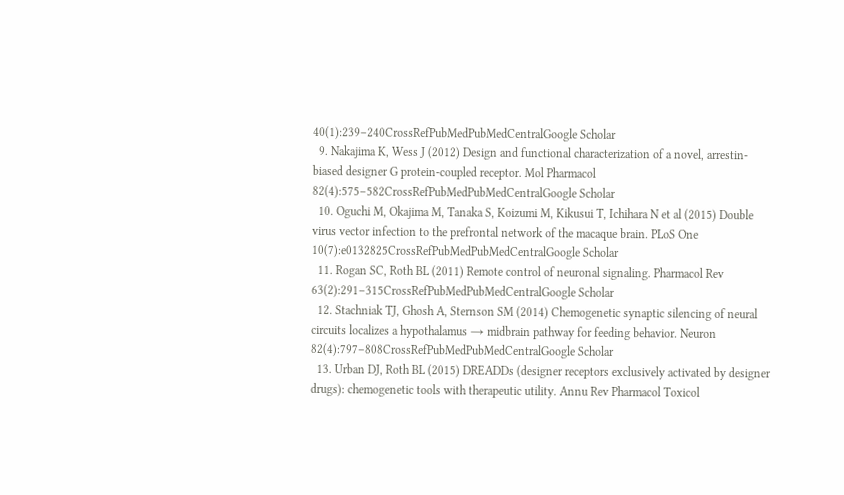40(1):239–240CrossRefPubMedPubMedCentralGoogle Scholar
  9. Nakajima K, Wess J (2012) Design and functional characterization of a novel, arrestin-biased designer G protein-coupled receptor. Mol Pharmacol 82(4):575–582CrossRefPubMedPubMedCentralGoogle Scholar
  10. Oguchi M, Okajima M, Tanaka S, Koizumi M, Kikusui T, Ichihara N et al (2015) Double virus vector infection to the prefrontal network of the macaque brain. PLoS One 10(7):e0132825CrossRefPubMedPubMedCentralGoogle Scholar
  11. Rogan SC, Roth BL (2011) Remote control of neuronal signaling. Pharmacol Rev 63(2):291–315CrossRefPubMedPubMedCentralGoogle Scholar
  12. Stachniak TJ, Ghosh A, Sternson SM (2014) Chemogenetic synaptic silencing of neural circuits localizes a hypothalamus → midbrain pathway for feeding behavior. Neuron 82(4):797–808CrossRefPubMedPubMedCentralGoogle Scholar
  13. Urban DJ, Roth BL (2015) DREADDs (designer receptors exclusively activated by designer drugs): chemogenetic tools with therapeutic utility. Annu Rev Pharmacol Toxicol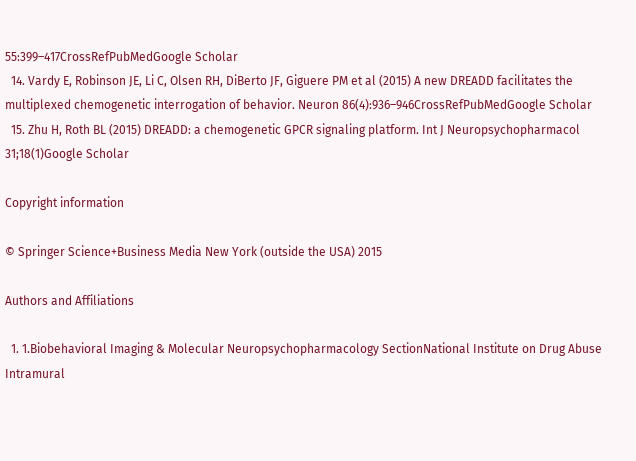55:399–417CrossRefPubMedGoogle Scholar
  14. Vardy E, Robinson JE, Li C, Olsen RH, DiBerto JF, Giguere PM et al (2015) A new DREADD facilitates the multiplexed chemogenetic interrogation of behavior. Neuron 86(4):936–946CrossRefPubMedGoogle Scholar
  15. Zhu H, Roth BL (2015) DREADD: a chemogenetic GPCR signaling platform. Int J Neuropsychopharmacol 31;18(1)Google Scholar

Copyright information

© Springer Science+Business Media New York (outside the USA) 2015

Authors and Affiliations

  1. 1.Biobehavioral Imaging & Molecular Neuropsychopharmacology SectionNational Institute on Drug Abuse Intramural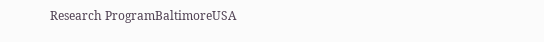Research ProgramBaltimoreUSA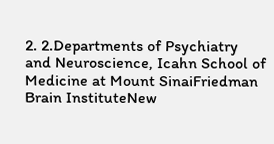2. 2.Departments of Psychiatry and Neuroscience, Icahn School of Medicine at Mount SinaiFriedman Brain InstituteNew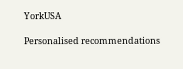YorkUSA

Personalised recommendations